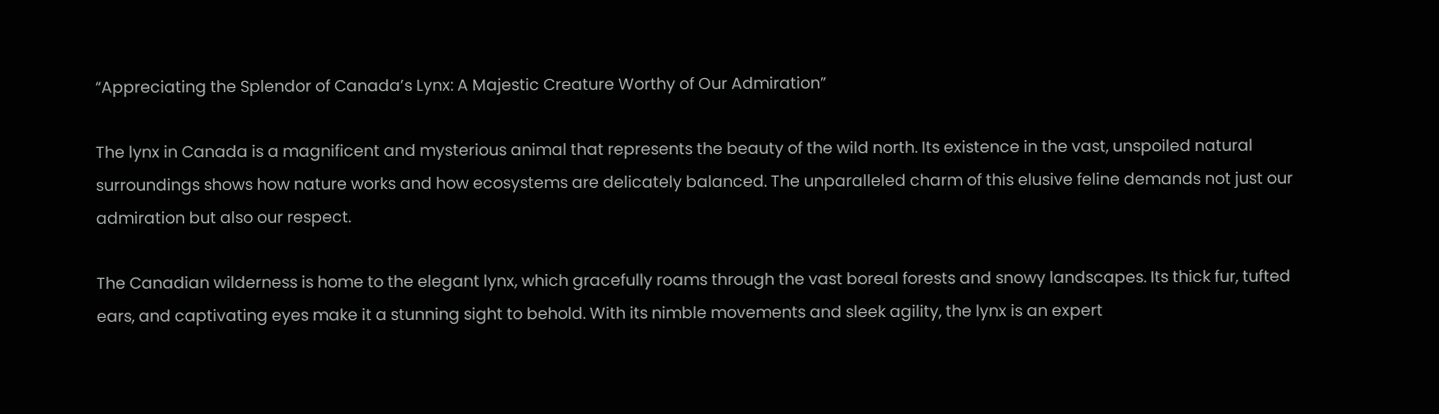“Appreciating the Splendor of Canada’s Lynx: A Majestic Creature Worthy of Our Admiration”

The lynx in Canada is a magnificent and mysterious animal that represents the beauty of the wild north. Its existence in the vast, unspoiled natural surroundings shows how nature works and how ecosystems are delicately balanced. The unparalleled charm of this elusive feline demands not just our admiration but also our respect.

The Canadian wilderness is home to the elegant lynx, which gracefully roams through the vast boreal forests and snowy landscapes. Its thick fur, tufted ears, and captivating eyes make it a stunning sight to behold. With its nimble movements and sleek agility, the lynx is an expert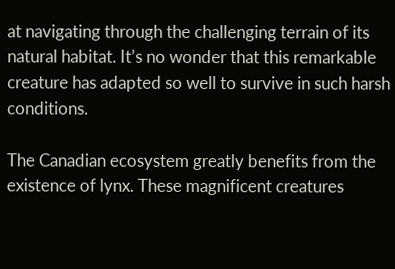at navigating through the challenging terrain of its natural habitat. It’s no wonder that this remarkable creature has adapted so well to survive in such harsh conditions.

The Canadian ecosystem greatly benefits from the existence of lynx. These magnificent creatures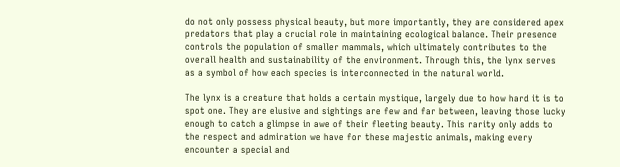do not only possess physical beauty, but more importantly, they are considered apex predators that play a crucial role in maintaining ecological balance. Their presence controls the population of smaller mammals, which ultimately contributes to the overall health and sustainability of the environment. Through this, the lynx serves as a symbol of how each species is interconnected in the natural world.

The lynx is a creature that holds a certain mystique, largely due to how hard it is to spot one. They are elusive and sightings are few and far between, leaving those lucky enough to catch a glimpse in awe of their fleeting beauty. This rarity only adds to the respect and admiration we have for these majestic animals, making every encounter a special and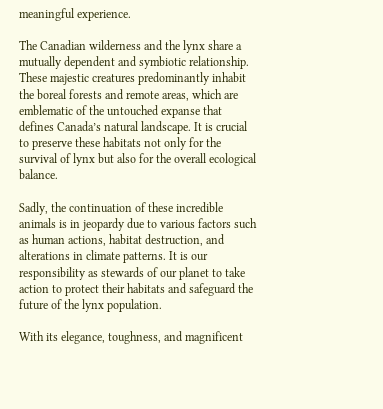meaningful experience.

The Canadian wilderness and the lynx share a mutually dependent and symbiotic relationship. These majestic creatures predominantly inhabit the boreal forests and remote areas, which are emblematic of the untouched expanse that defines Canada’s natural landscape. It is crucial to preserve these habitats not only for the survival of lynx but also for the overall ecological balance.

Sadly, the continuation of these incredible animals is in jeopardy due to various factors such as human actions, habitat destruction, and alterations in climate patterns. It is our responsibility as stewards of our planet to take action to protect their habitats and safeguard the future of the lynx population.

With its elegance, toughness, and magnificent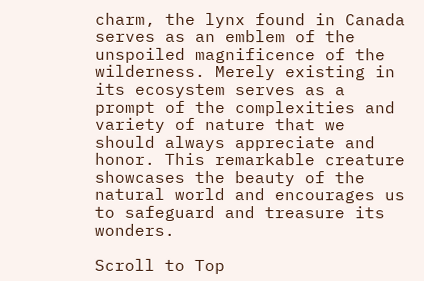charm, the lynx found in Canada serves as an emblem of the unspoiled magnificence of the wilderness. Merely existing in its ecosystem serves as a prompt of the complexities and variety of nature that we should always appreciate and honor. This remarkable creature showcases the beauty of the natural world and encourages us to safeguard and treasure its wonders.

Scroll to Top